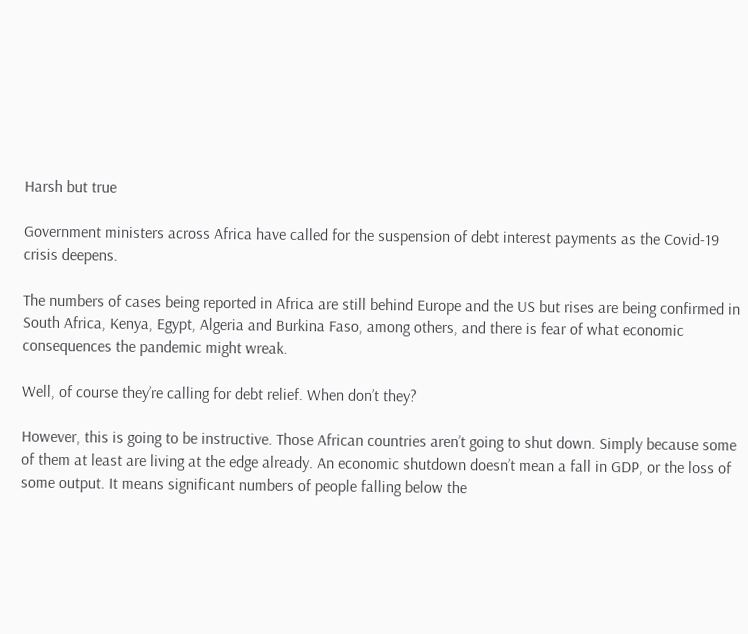Harsh but true

Government ministers across Africa have called for the suspension of debt interest payments as the Covid-19 crisis deepens.

The numbers of cases being reported in Africa are still behind Europe and the US but rises are being confirmed in South Africa, Kenya, Egypt, Algeria and Burkina Faso, among others, and there is fear of what economic consequences the pandemic might wreak.

Well, of course they’re calling for debt relief. When don’t they?

However, this is going to be instructive. Those African countries aren’t going to shut down. Simply because some of them at least are living at the edge already. An economic shutdown doesn’t mean a fall in GDP, or the loss of some output. It means significant numbers of people falling below the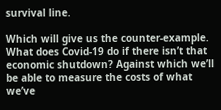survival line.

Which will give us the counter-example. What does Covid-19 do if there isn’t that economic shutdown? Against which we’ll be able to measure the costs of what we’ve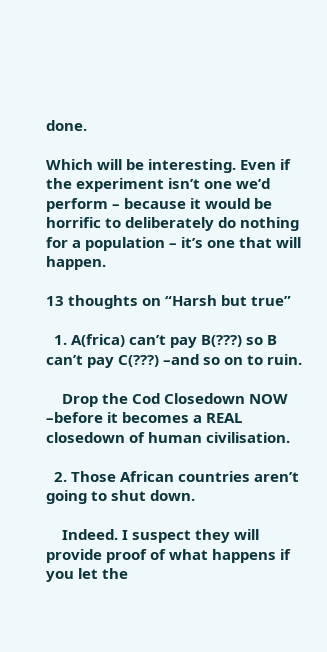done.

Which will be interesting. Even if the experiment isn’t one we’d perform – because it would be horrific to deliberately do nothing for a population – it’s one that will happen.

13 thoughts on “Harsh but true”

  1. A(frica) can’t pay B(???) so B can’t pay C(???) –and so on to ruin.

    Drop the Cod Closedown NOW –before it becomes a REAL closedown of human civilisation.

  2. Those African countries aren’t going to shut down.

    Indeed. I suspect they will provide proof of what happens if you let the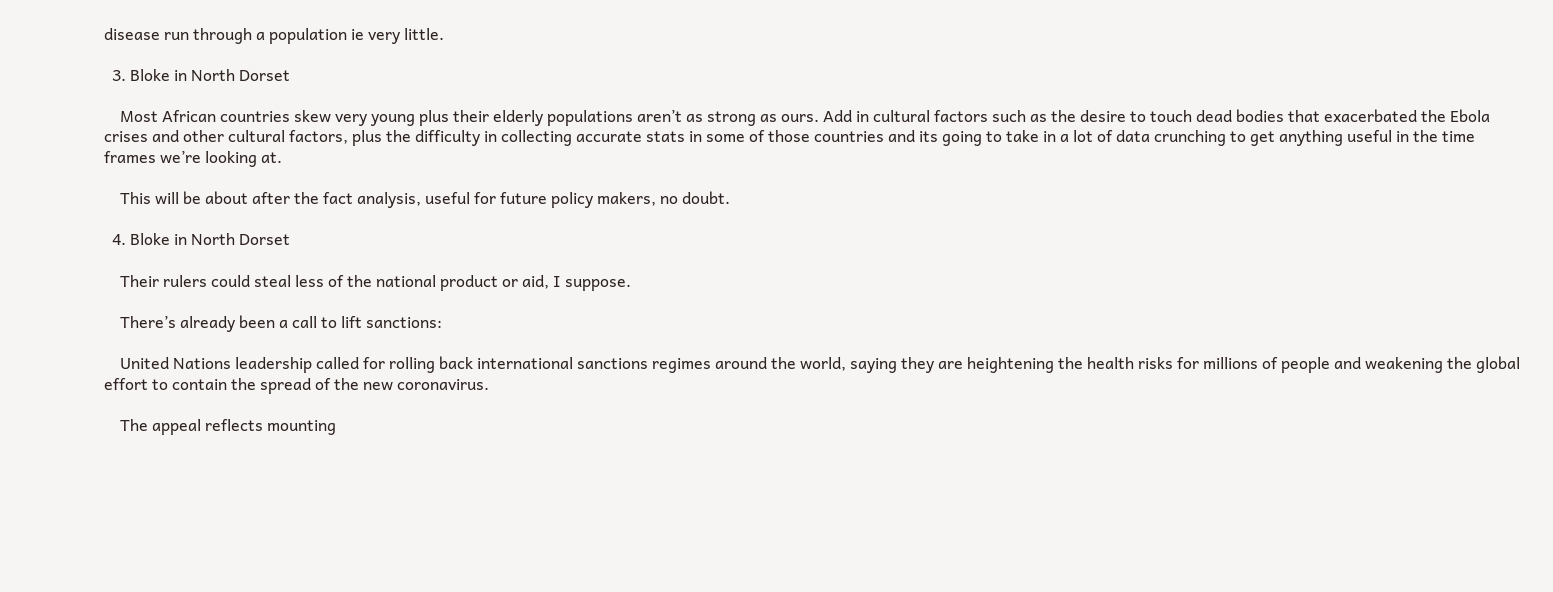disease run through a population ie very little.

  3. Bloke in North Dorset

    Most African countries skew very young plus their elderly populations aren’t as strong as ours. Add in cultural factors such as the desire to touch dead bodies that exacerbated the Ebola crises and other cultural factors, plus the difficulty in collecting accurate stats in some of those countries and its going to take in a lot of data crunching to get anything useful in the time frames we’re looking at.

    This will be about after the fact analysis, useful for future policy makers, no doubt.

  4. Bloke in North Dorset

    Their rulers could steal less of the national product or aid, I suppose.

    There’s already been a call to lift sanctions:

    United Nations leadership called for rolling back international sanctions regimes around the world, saying they are heightening the health risks for millions of people and weakening the global effort to contain the spread of the new coronavirus.

    The appeal reflects mounting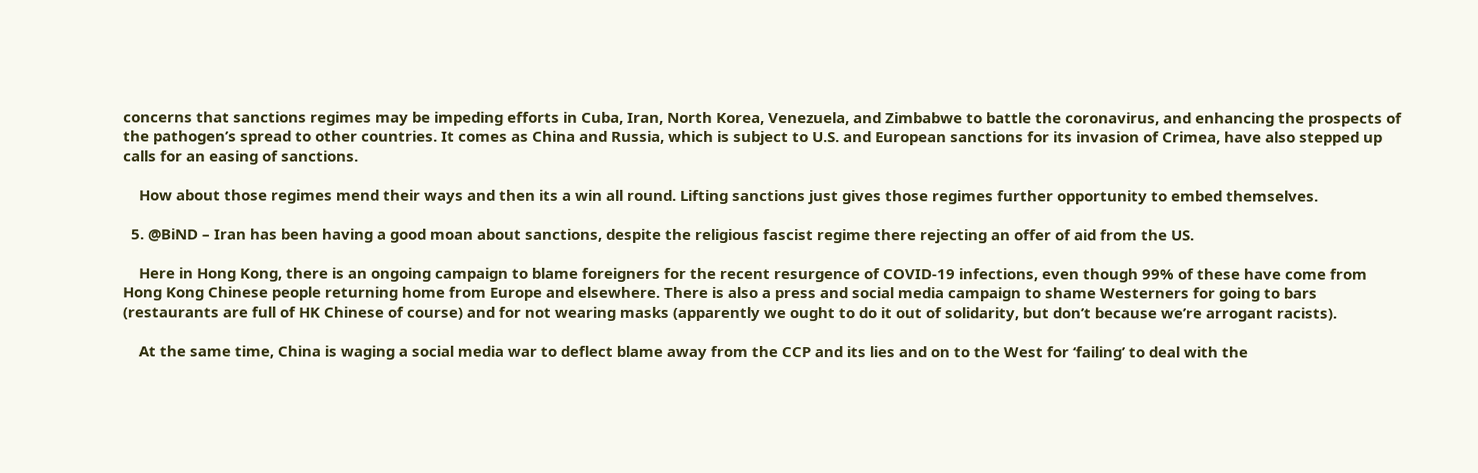concerns that sanctions regimes may be impeding efforts in Cuba, Iran, North Korea, Venezuela, and Zimbabwe to battle the coronavirus, and enhancing the prospects of the pathogen’s spread to other countries. It comes as China and Russia, which is subject to U.S. and European sanctions for its invasion of Crimea, have also stepped up calls for an easing of sanctions.

    How about those regimes mend their ways and then its a win all round. Lifting sanctions just gives those regimes further opportunity to embed themselves.

  5. @BiND – Iran has been having a good moan about sanctions, despite the religious fascist regime there rejecting an offer of aid from the US.

    Here in Hong Kong, there is an ongoing campaign to blame foreigners for the recent resurgence of COVID-19 infections, even though 99% of these have come from Hong Kong Chinese people returning home from Europe and elsewhere. There is also a press and social media campaign to shame Westerners for going to bars (restaurants are full of HK Chinese of course) and for not wearing masks (apparently we ought to do it out of solidarity, but don’t because we’re arrogant racists).

    At the same time, China is waging a social media war to deflect blame away from the CCP and its lies and on to the West for ‘failing’ to deal with the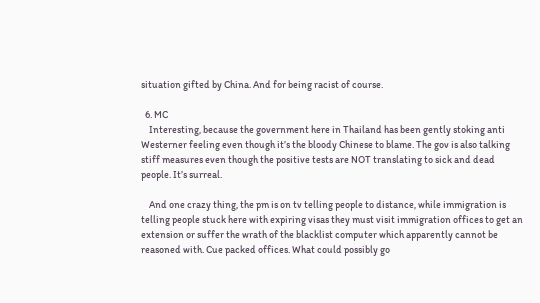situation gifted by China. And for being racist of course.

  6. MC
    Interesting, because the government here in Thailand has been gently stoking anti Westerner feeling even though it’s the bloody Chinese to blame. The gov is also talking stiff measures even though the positive tests are NOT translating to sick and dead people. It’s surreal.

    And one crazy thing, the pm is on tv telling people to distance, while immigration is telling people stuck here with expiring visas they must visit immigration offices to get an extension or suffer the wrath of the blacklist computer which apparently cannot be reasoned with. Cue packed offices. What could possibly go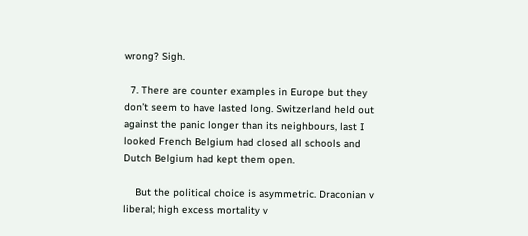wrong? Sigh.

  7. There are counter examples in Europe but they don’t seem to have lasted long. Switzerland held out against the panic longer than its neighbours, last I looked French Belgium had closed all schools and Dutch Belgium had kept them open.

    But the political choice is asymmetric. Draconian v liberal; high excess mortality v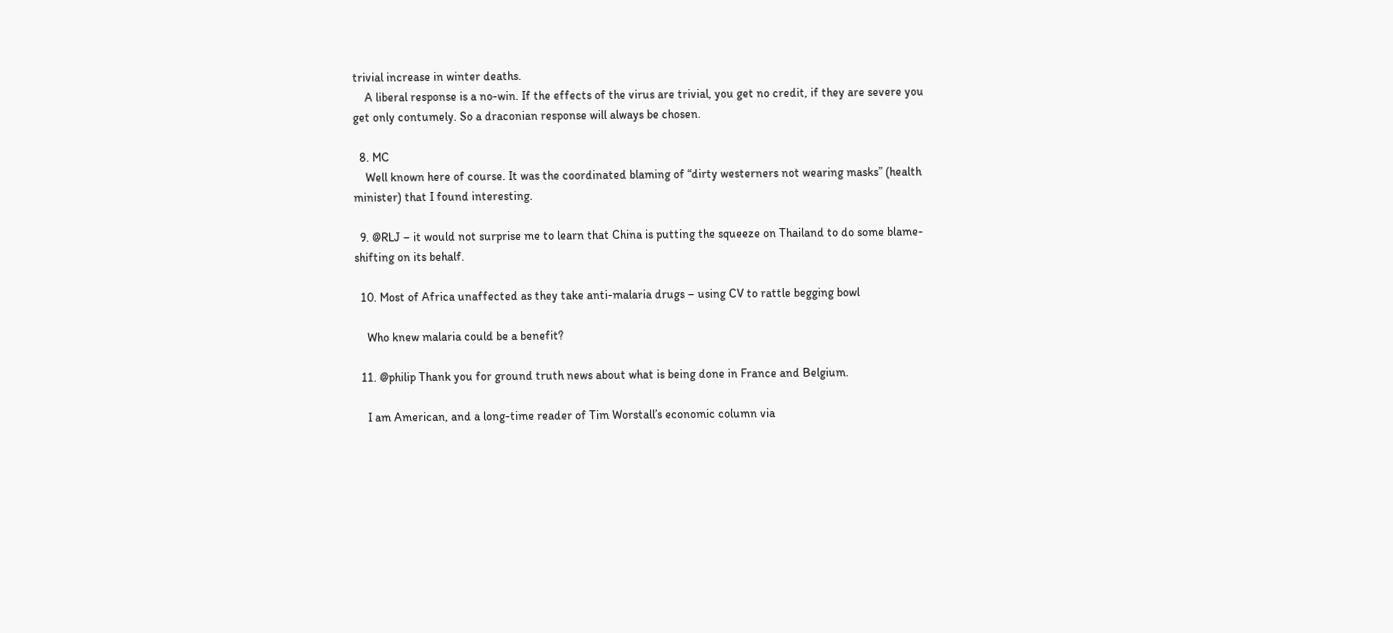trivial increase in winter deaths.
    A liberal response is a no-win. If the effects of the virus are trivial, you get no credit, if they are severe you get only contumely. So a draconian response will always be chosen.

  8. MC
    Well known here of course. It was the coordinated blaming of “dirty westerners not wearing masks” (health minister) that I found interesting.

  9. @RLJ – it would not surprise me to learn that China is putting the squeeze on Thailand to do some blame-shifting on its behalf.

  10. Most of Africa unaffected as they take anti-malaria drugs – using CV to rattle begging bowl

    Who knew malaria could be a benefit?

  11. @philip Thank you for ground truth news about what is being done in France and Belgium.

    I am American, and a long-time reader of Tim Worstall’s economic column via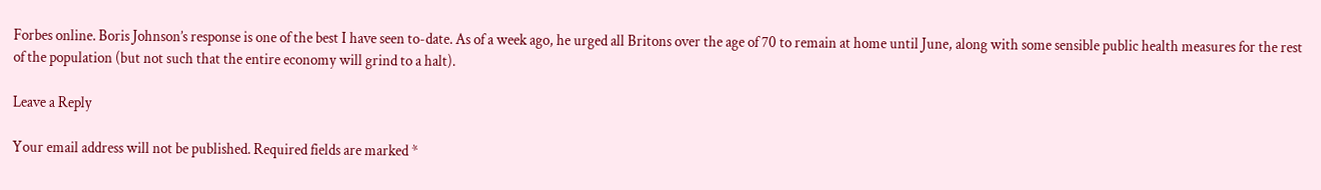Forbes online. Boris Johnson’s response is one of the best I have seen to-date. As of a week ago, he urged all Britons over the age of 70 to remain at home until June, along with some sensible public health measures for the rest of the population (but not such that the entire economy will grind to a halt).

Leave a Reply

Your email address will not be published. Required fields are marked *